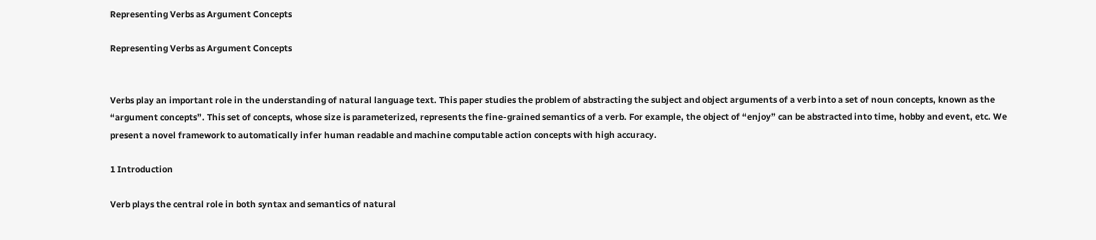Representing Verbs as Argument Concepts

Representing Verbs as Argument Concepts


Verbs play an important role in the understanding of natural language text. This paper studies the problem of abstracting the subject and object arguments of a verb into a set of noun concepts, known as the “argument concepts”. This set of concepts, whose size is parameterized, represents the fine-grained semantics of a verb. For example, the object of “enjoy” can be abstracted into time, hobby and event, etc. We present a novel framework to automatically infer human readable and machine computable action concepts with high accuracy.

1 Introduction

Verb plays the central role in both syntax and semantics of natural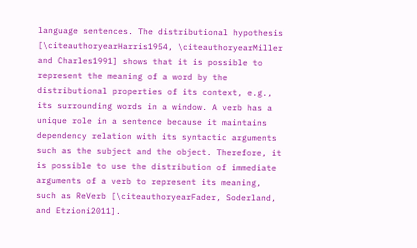language sentences. The distributional hypothesis [\citeauthoryearHarris1954, \citeauthoryearMiller and Charles1991] shows that it is possible to represent the meaning of a word by the distributional properties of its context, e.g., its surrounding words in a window. A verb has a unique role in a sentence because it maintains dependency relation with its syntactic arguments such as the subject and the object. Therefore, it is possible to use the distribution of immediate arguments of a verb to represent its meaning, such as ReVerb [\citeauthoryearFader, Soderland, and Etzioni2011].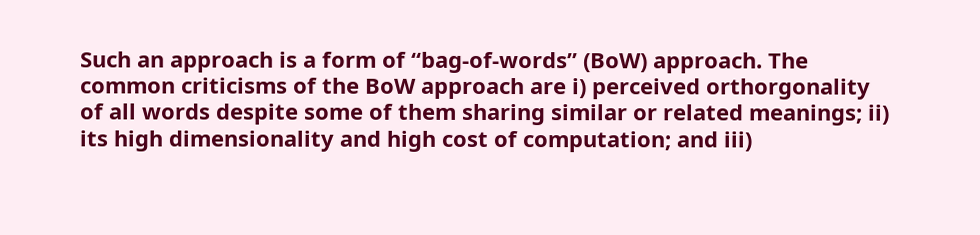Such an approach is a form of “bag-of-words” (BoW) approach. The common criticisms of the BoW approach are i) perceived orthorgonality of all words despite some of them sharing similar or related meanings; ii) its high dimensionality and high cost of computation; and iii)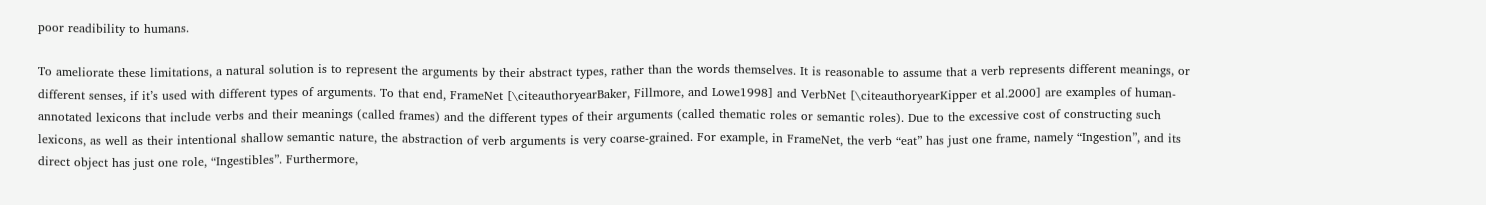poor readibility to humans.

To ameliorate these limitations, a natural solution is to represent the arguments by their abstract types, rather than the words themselves. It is reasonable to assume that a verb represents different meanings, or different senses, if it’s used with different types of arguments. To that end, FrameNet [\citeauthoryearBaker, Fillmore, and Lowe1998] and VerbNet [\citeauthoryearKipper et al.2000] are examples of human-annotated lexicons that include verbs and their meanings (called frames) and the different types of their arguments (called thematic roles or semantic roles). Due to the excessive cost of constructing such lexicons, as well as their intentional shallow semantic nature, the abstraction of verb arguments is very coarse-grained. For example, in FrameNet, the verb “eat” has just one frame, namely “Ingestion”, and its direct object has just one role, “Ingestibles”. Furthermore,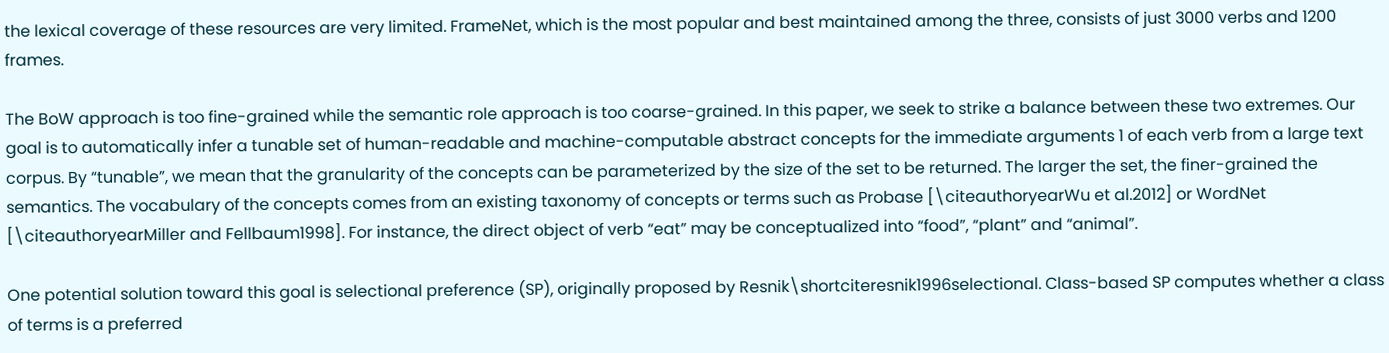the lexical coverage of these resources are very limited. FrameNet, which is the most popular and best maintained among the three, consists of just 3000 verbs and 1200 frames.

The BoW approach is too fine-grained while the semantic role approach is too coarse-grained. In this paper, we seek to strike a balance between these two extremes. Our goal is to automatically infer a tunable set of human-readable and machine-computable abstract concepts for the immediate arguments 1 of each verb from a large text corpus. By “tunable”, we mean that the granularity of the concepts can be parameterized by the size of the set to be returned. The larger the set, the finer-grained the semantics. The vocabulary of the concepts comes from an existing taxonomy of concepts or terms such as Probase [\citeauthoryearWu et al.2012] or WordNet [\citeauthoryearMiller and Fellbaum1998]. For instance, the direct object of verb “eat” may be conceptualized into “food”, “plant” and “animal”.

One potential solution toward this goal is selectional preference (SP), originally proposed by Resnik\shortciteresnik1996selectional. Class-based SP computes whether a class of terms is a preferred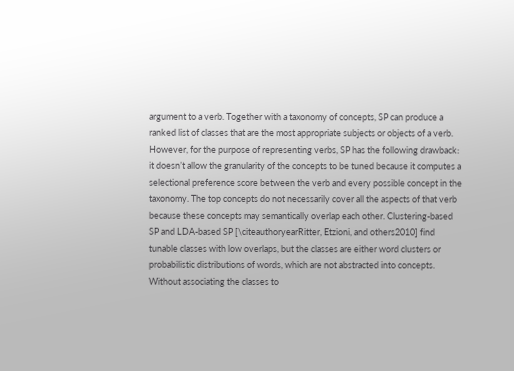argument to a verb. Together with a taxonomy of concepts, SP can produce a ranked list of classes that are the most appropriate subjects or objects of a verb. However, for the purpose of representing verbs, SP has the following drawback: it doesn’t allow the granularity of the concepts to be tuned because it computes a selectional preference score between the verb and every possible concept in the taxonomy. The top concepts do not necessarily cover all the aspects of that verb because these concepts may semantically overlap each other. Clustering-based SP and LDA-based SP [\citeauthoryearRitter, Etzioni, and others2010] find tunable classes with low overlaps, but the classes are either word clusters or probabilistic distributions of words, which are not abstracted into concepts. Without associating the classes to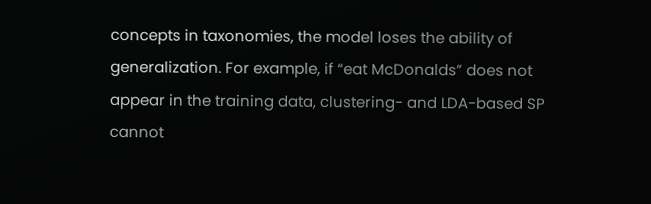concepts in taxonomies, the model loses the ability of generalization. For example, if “eat McDonalds” does not appear in the training data, clustering- and LDA-based SP cannot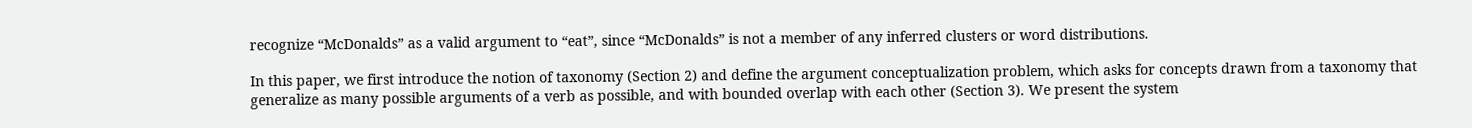recognize “McDonalds” as a valid argument to “eat”, since “McDonalds” is not a member of any inferred clusters or word distributions.

In this paper, we first introduce the notion of taxonomy (Section 2) and define the argument conceptualization problem, which asks for concepts drawn from a taxonomy that generalize as many possible arguments of a verb as possible, and with bounded overlap with each other (Section 3). We present the system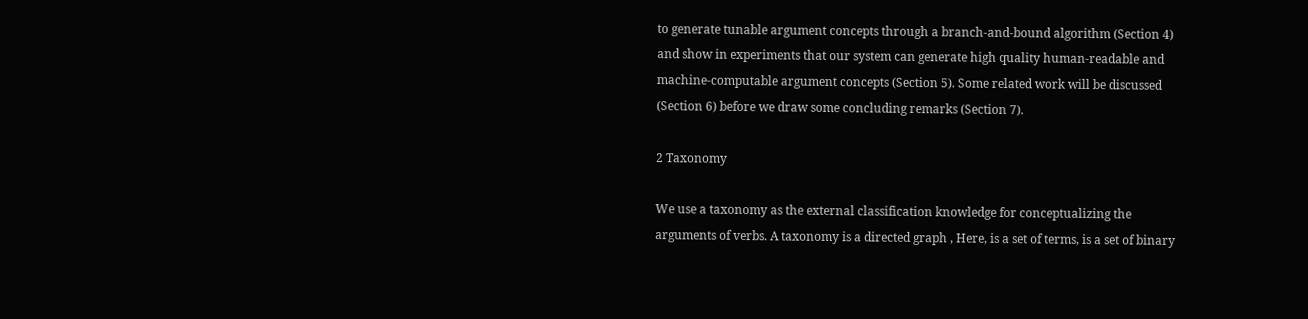to generate tunable argument concepts through a branch-and-bound algorithm (Section 4) and show in experiments that our system can generate high quality human-readable and machine-computable argument concepts (Section 5). Some related work will be discussed (Section 6) before we draw some concluding remarks (Section 7).

2 Taxonomy

We use a taxonomy as the external classification knowledge for conceptualizing the arguments of verbs. A taxonomy is a directed graph , Here, is a set of terms, is a set of binary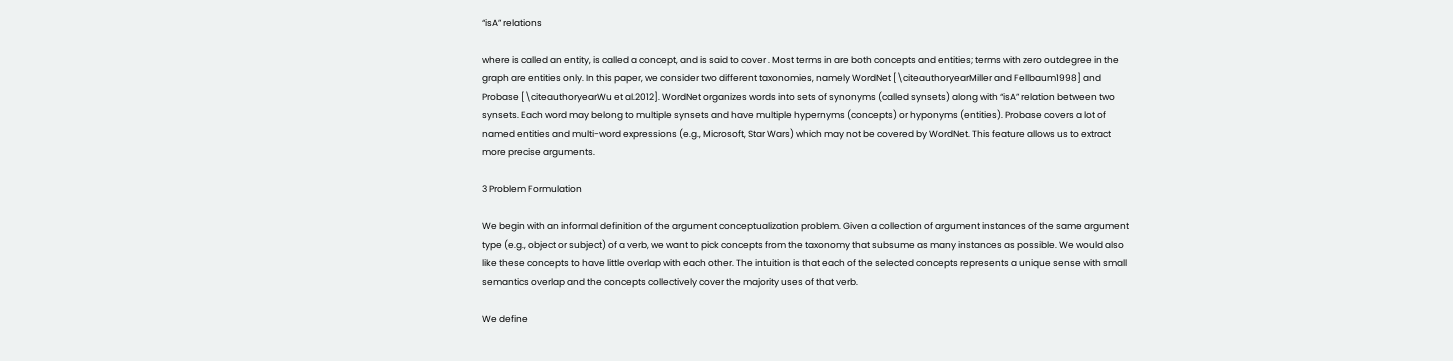“isA” relations

where is called an entity, is called a concept, and is said to cover . Most terms in are both concepts and entities; terms with zero outdegree in the graph are entities only. In this paper, we consider two different taxonomies, namely WordNet [\citeauthoryearMiller and Fellbaum1998] and Probase [\citeauthoryearWu et al.2012]. WordNet organizes words into sets of synonyms (called synsets) along with “isA” relation between two synsets. Each word may belong to multiple synsets and have multiple hypernyms (concepts) or hyponyms (entities). Probase covers a lot of named entities and multi-word expressions (e.g., Microsoft, Star Wars) which may not be covered by WordNet. This feature allows us to extract more precise arguments.

3 Problem Formulation

We begin with an informal definition of the argument conceptualization problem. Given a collection of argument instances of the same argument type (e.g., object or subject) of a verb, we want to pick concepts from the taxonomy that subsume as many instances as possible. We would also like these concepts to have little overlap with each other. The intuition is that each of the selected concepts represents a unique sense with small semantics overlap and the concepts collectively cover the majority uses of that verb.

We define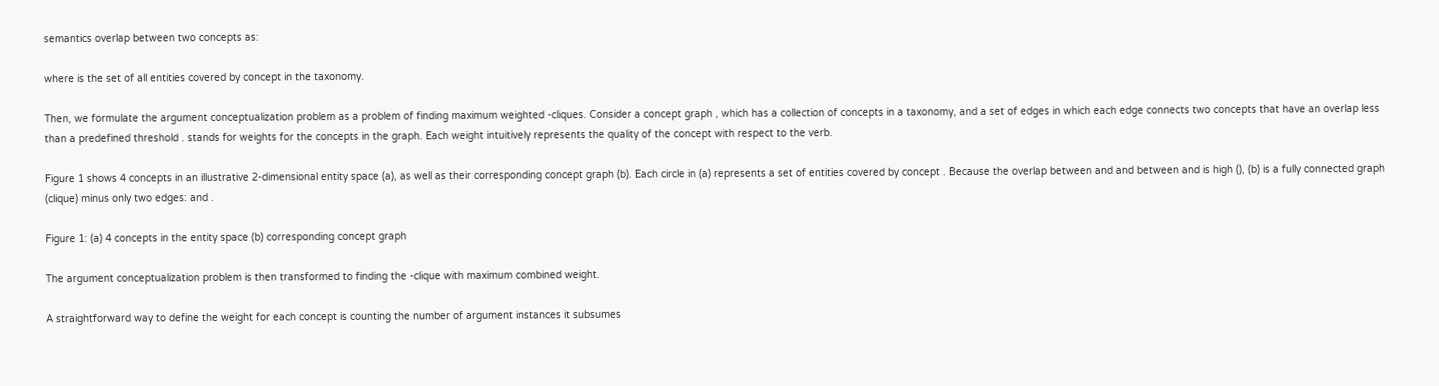semantics overlap between two concepts as:

where is the set of all entities covered by concept in the taxonomy.

Then, we formulate the argument conceptualization problem as a problem of finding maximum weighted -cliques. Consider a concept graph , which has a collection of concepts in a taxonomy, and a set of edges in which each edge connects two concepts that have an overlap less than a predefined threshold . stands for weights for the concepts in the graph. Each weight intuitively represents the quality of the concept with respect to the verb.

Figure 1 shows 4 concepts in an illustrative 2-dimensional entity space (a), as well as their corresponding concept graph (b). Each circle in (a) represents a set of entities covered by concept . Because the overlap between and and between and is high (), (b) is a fully connected graph (clique) minus only two edges: and .

Figure 1: (a) 4 concepts in the entity space (b) corresponding concept graph

The argument conceptualization problem is then transformed to finding the -clique with maximum combined weight.

A straightforward way to define the weight for each concept is counting the number of argument instances it subsumes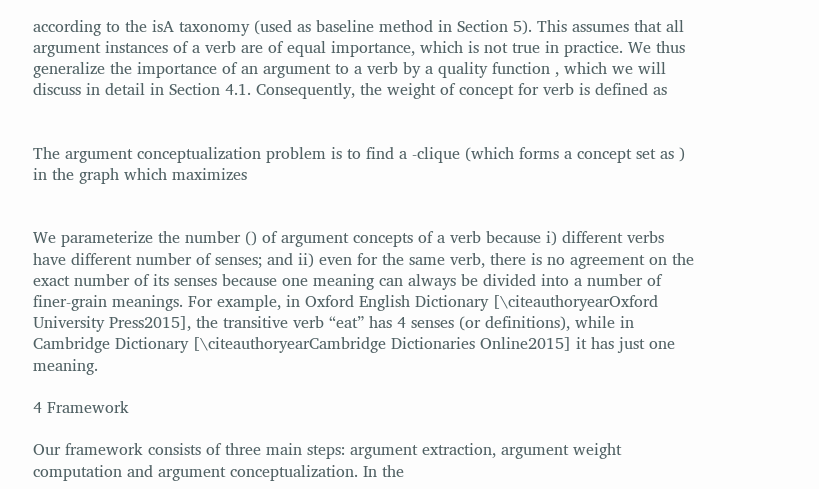according to the isA taxonomy (used as baseline method in Section 5). This assumes that all argument instances of a verb are of equal importance, which is not true in practice. We thus generalize the importance of an argument to a verb by a quality function , which we will discuss in detail in Section 4.1. Consequently, the weight of concept for verb is defined as


The argument conceptualization problem is to find a -clique (which forms a concept set as ) in the graph which maximizes


We parameterize the number () of argument concepts of a verb because i) different verbs have different number of senses; and ii) even for the same verb, there is no agreement on the exact number of its senses because one meaning can always be divided into a number of finer-grain meanings. For example, in Oxford English Dictionary [\citeauthoryearOxford University Press2015], the transitive verb “eat” has 4 senses (or definitions), while in Cambridge Dictionary [\citeauthoryearCambridge Dictionaries Online2015] it has just one meaning.

4 Framework

Our framework consists of three main steps: argument extraction, argument weight computation and argument conceptualization. In the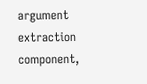argument extraction component,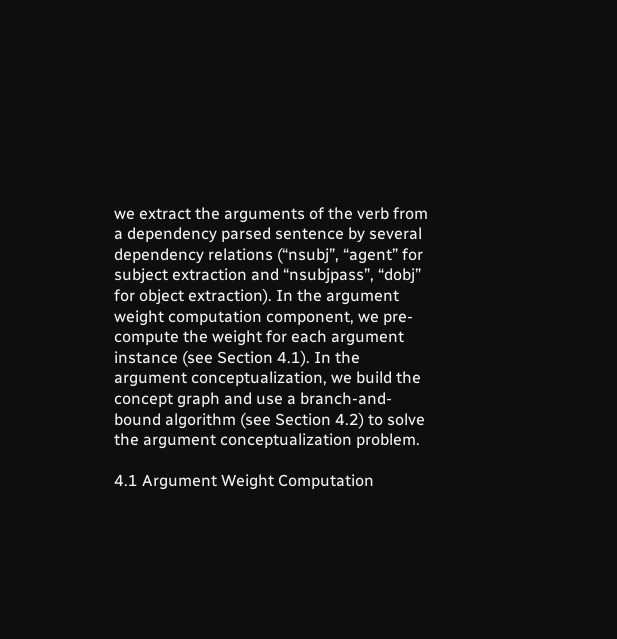we extract the arguments of the verb from a dependency parsed sentence by several dependency relations (“nsubj”, “agent” for subject extraction and “nsubjpass”, “dobj” for object extraction). In the argument weight computation component, we pre-compute the weight for each argument instance (see Section 4.1). In the argument conceptualization, we build the concept graph and use a branch-and-bound algorithm (see Section 4.2) to solve the argument conceptualization problem.

4.1 Argument Weight Computation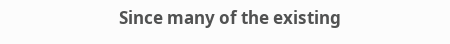Since many of the existing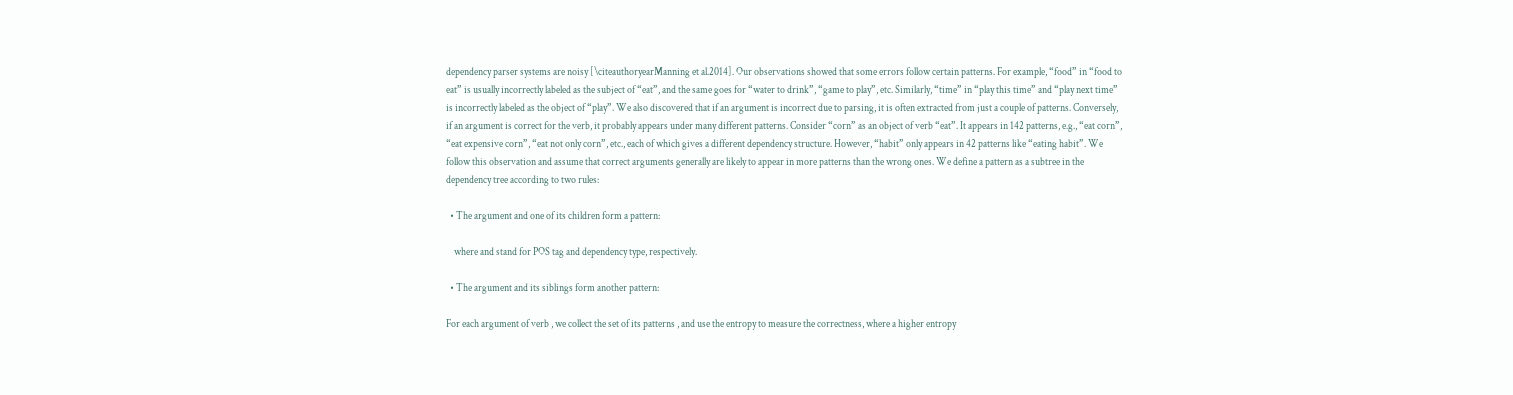dependency parser systems are noisy [\citeauthoryearManning et al.2014]. Our observations showed that some errors follow certain patterns. For example, “food” in “food to eat” is usually incorrectly labeled as the subject of “eat”, and the same goes for “water to drink”, “game to play”, etc. Similarly, “time” in “play this time” and “play next time” is incorrectly labeled as the object of “play”. We also discovered that if an argument is incorrect due to parsing, it is often extracted from just a couple of patterns. Conversely, if an argument is correct for the verb, it probably appears under many different patterns. Consider “corn” as an object of verb “eat”. It appears in 142 patterns, e.g., “eat corn”, “eat expensive corn”, “eat not only corn”, etc., each of which gives a different dependency structure. However, “habit” only appears in 42 patterns like “eating habit”. We follow this observation and assume that correct arguments generally are likely to appear in more patterns than the wrong ones. We define a pattern as a subtree in the dependency tree according to two rules:

  • The argument and one of its children form a pattern:

    where and stand for POS tag and dependency type, respectively.

  • The argument and its siblings form another pattern:

For each argument of verb , we collect the set of its patterns , and use the entropy to measure the correctness, where a higher entropy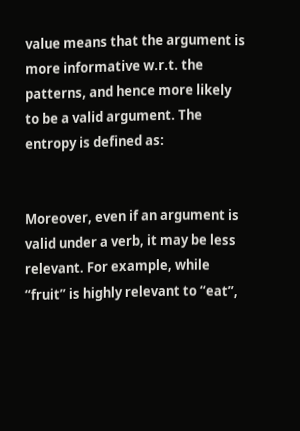value means that the argument is more informative w.r.t. the patterns, and hence more likely to be a valid argument. The entropy is defined as:


Moreover, even if an argument is valid under a verb, it may be less relevant. For example, while “fruit” is highly relevant to “eat”,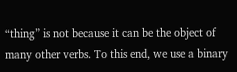“thing” is not because it can be the object of many other verbs. To this end, we use a binary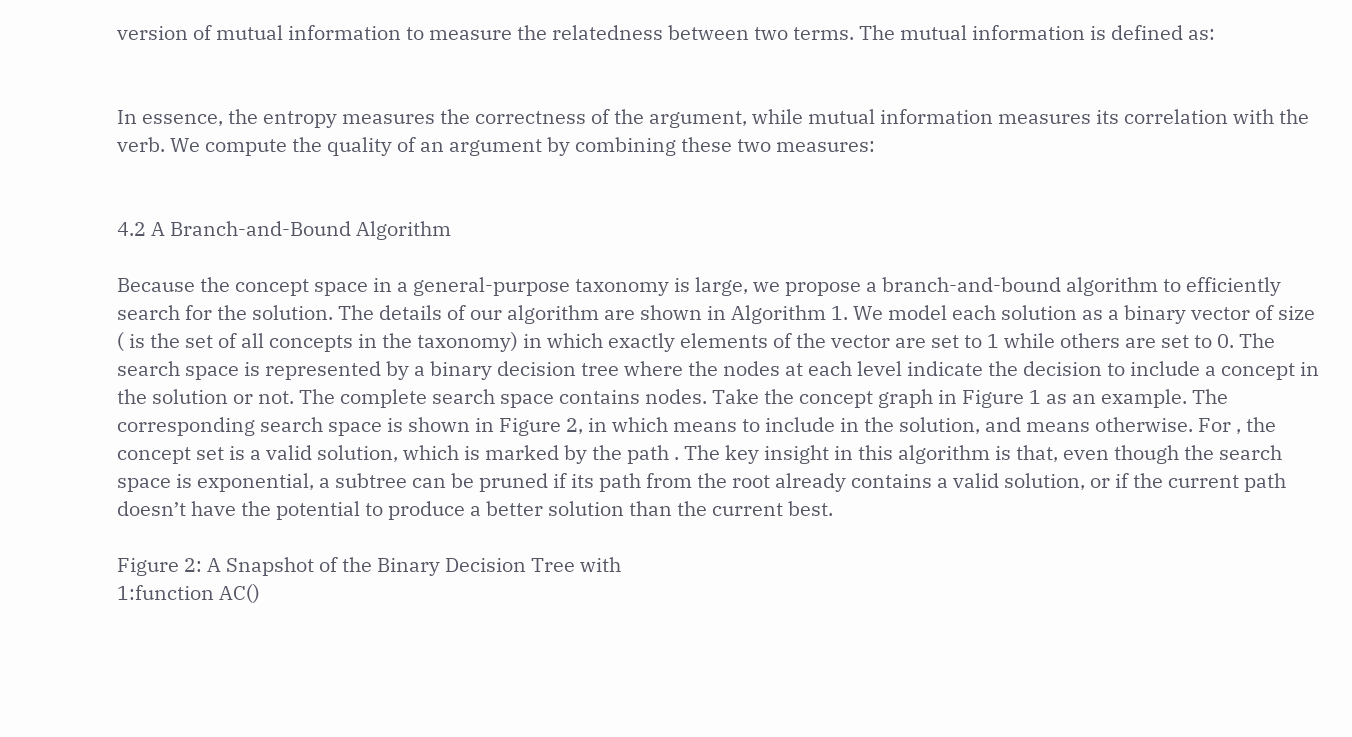version of mutual information to measure the relatedness between two terms. The mutual information is defined as:


In essence, the entropy measures the correctness of the argument, while mutual information measures its correlation with the verb. We compute the quality of an argument by combining these two measures:


4.2 A Branch-and-Bound Algorithm

Because the concept space in a general-purpose taxonomy is large, we propose a branch-and-bound algorithm to efficiently search for the solution. The details of our algorithm are shown in Algorithm 1. We model each solution as a binary vector of size ( is the set of all concepts in the taxonomy) in which exactly elements of the vector are set to 1 while others are set to 0. The search space is represented by a binary decision tree where the nodes at each level indicate the decision to include a concept in the solution or not. The complete search space contains nodes. Take the concept graph in Figure 1 as an example. The corresponding search space is shown in Figure 2, in which means to include in the solution, and means otherwise. For , the concept set is a valid solution, which is marked by the path . The key insight in this algorithm is that, even though the search space is exponential, a subtree can be pruned if its path from the root already contains a valid solution, or if the current path doesn’t have the potential to produce a better solution than the current best.

Figure 2: A Snapshot of the Binary Decision Tree with
1:function AC()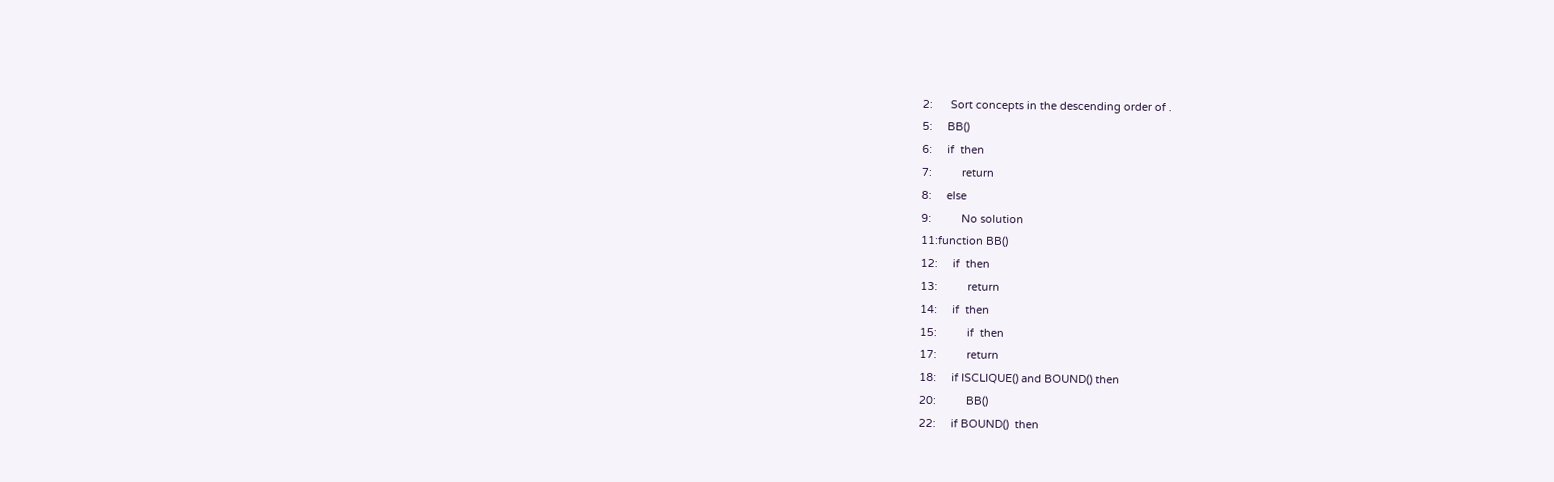2:      Sort concepts in the descending order of .
5:     BB()
6:     if  then
7:          return
8:     else
9:          No solution
11:function BB()
12:     if  then
13:          return
14:     if  then
15:          if  then
17:          return
18:     if ISCLIQUE() and BOUND() then
20:          BB()
22:     if BOUND()  then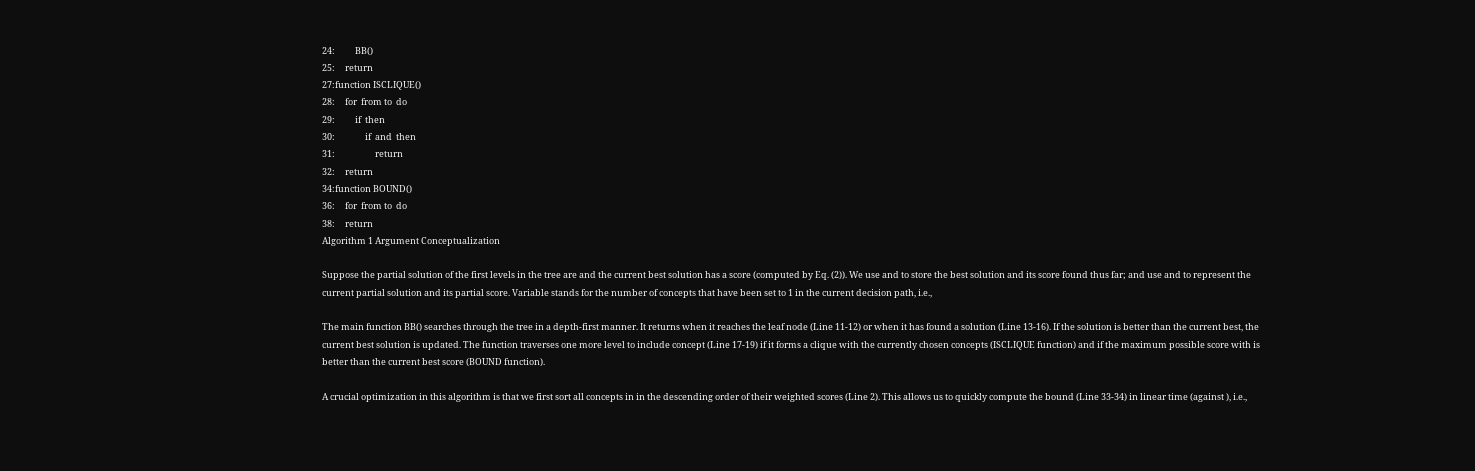24:          BB()
25:     return
27:function ISCLIQUE()
28:     for  from to  do
29:          if  then
30:               if  and  then
31:                    return
32:     return
34:function BOUND()
36:     for  from to  do
38:     return
Algorithm 1 Argument Conceptualization

Suppose the partial solution of the first levels in the tree are and the current best solution has a score (computed by Eq. (2)). We use and to store the best solution and its score found thus far; and use and to represent the current partial solution and its partial score. Variable stands for the number of concepts that have been set to 1 in the current decision path, i.e.,

The main function BB() searches through the tree in a depth-first manner. It returns when it reaches the leaf node (Line 11-12) or when it has found a solution (Line 13-16). If the solution is better than the current best, the current best solution is updated. The function traverses one more level to include concept (Line 17-19) if it forms a clique with the currently chosen concepts (ISCLIQUE function) and if the maximum possible score with is better than the current best score (BOUND function).

A crucial optimization in this algorithm is that we first sort all concepts in in the descending order of their weighted scores (Line 2). This allows us to quickly compute the bound (Line 33-34) in linear time (against ), i.e.,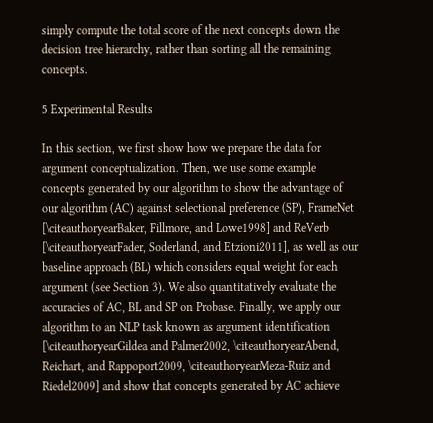simply compute the total score of the next concepts down the decision tree hierarchy, rather than sorting all the remaining concepts.

5 Experimental Results

In this section, we first show how we prepare the data for argument conceptualization. Then, we use some example concepts generated by our algorithm to show the advantage of our algorithm (AC) against selectional preference (SP), FrameNet [\citeauthoryearBaker, Fillmore, and Lowe1998] and ReVerb [\citeauthoryearFader, Soderland, and Etzioni2011], as well as our baseline approach (BL) which considers equal weight for each argument (see Section 3). We also quantitatively evaluate the accuracies of AC, BL and SP on Probase. Finally, we apply our algorithm to an NLP task known as argument identification [\citeauthoryearGildea and Palmer2002, \citeauthoryearAbend, Reichart, and Rappoport2009, \citeauthoryearMeza-Ruiz and Riedel2009] and show that concepts generated by AC achieve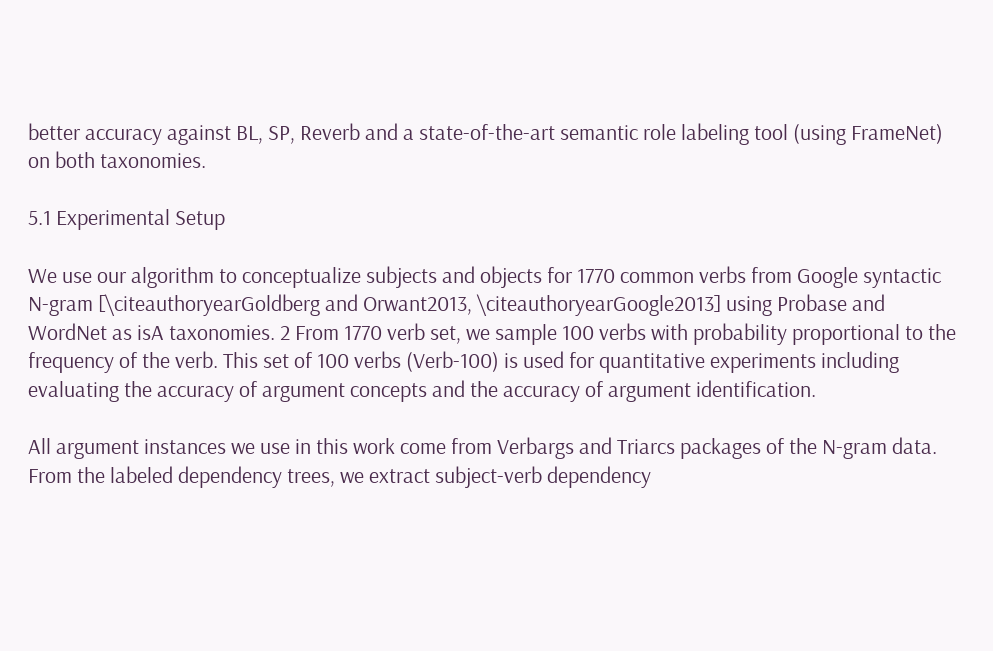better accuracy against BL, SP, Reverb and a state-of-the-art semantic role labeling tool (using FrameNet) on both taxonomies.

5.1 Experimental Setup

We use our algorithm to conceptualize subjects and objects for 1770 common verbs from Google syntactic N-gram [\citeauthoryearGoldberg and Orwant2013, \citeauthoryearGoogle2013] using Probase and WordNet as isA taxonomies. 2 From 1770 verb set, we sample 100 verbs with probability proportional to the frequency of the verb. This set of 100 verbs (Verb-100) is used for quantitative experiments including evaluating the accuracy of argument concepts and the accuracy of argument identification.

All argument instances we use in this work come from Verbargs and Triarcs packages of the N-gram data. From the labeled dependency trees, we extract subject-verb dependency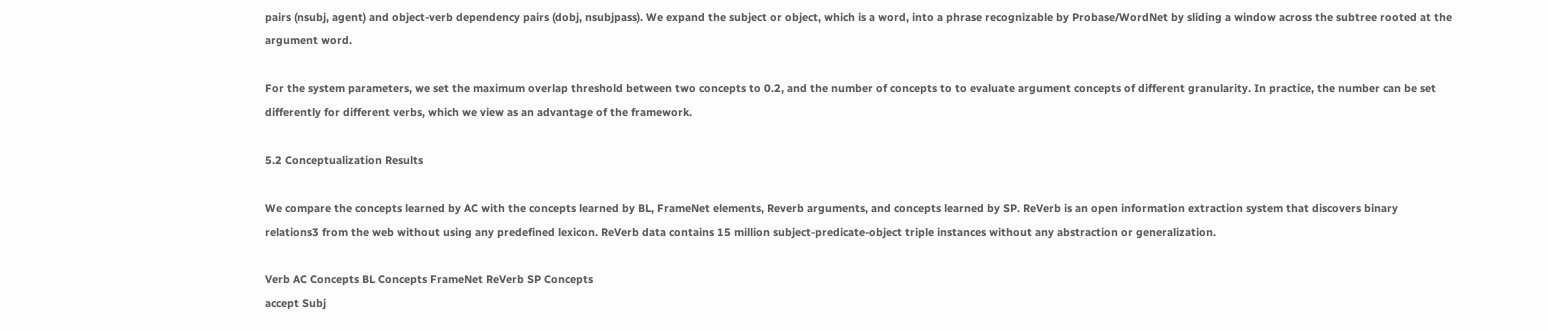pairs (nsubj, agent) and object-verb dependency pairs (dobj, nsubjpass). We expand the subject or object, which is a word, into a phrase recognizable by Probase/WordNet by sliding a window across the subtree rooted at the argument word.

For the system parameters, we set the maximum overlap threshold between two concepts to 0.2, and the number of concepts to to evaluate argument concepts of different granularity. In practice, the number can be set differently for different verbs, which we view as an advantage of the framework.

5.2 Conceptualization Results

We compare the concepts learned by AC with the concepts learned by BL, FrameNet elements, Reverb arguments, and concepts learned by SP. ReVerb is an open information extraction system that discovers binary relations3 from the web without using any predefined lexicon. ReVerb data contains 15 million subject-predicate-object triple instances without any abstraction or generalization.

Verb AC Concepts BL Concepts FrameNet ReVerb SP Concepts
accept Subj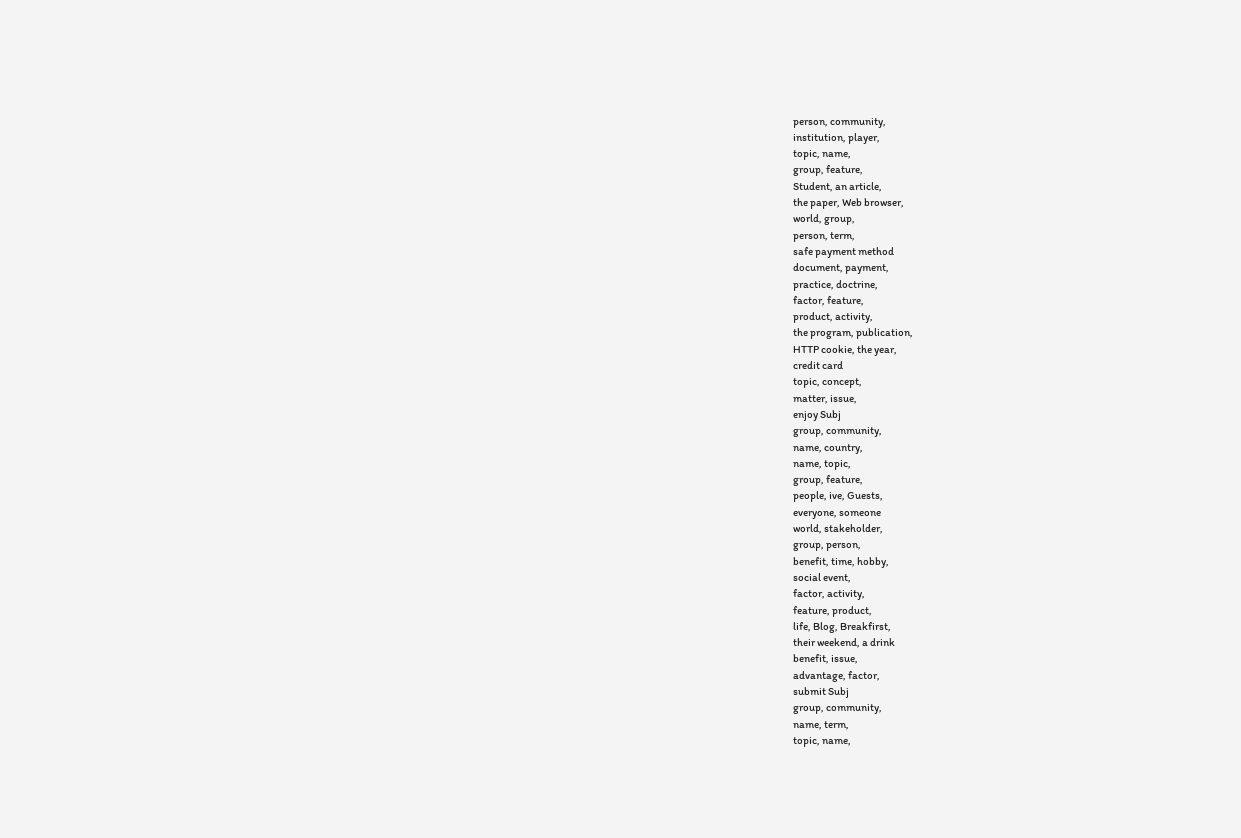person, community,
institution, player,
topic, name,
group, feature,
Student, an article,
the paper, Web browser,
world, group,
person, term,
safe payment method
document, payment,
practice, doctrine,
factor, feature,
product, activity,
the program, publication,
HTTP cookie, the year,
credit card
topic, concept,
matter, issue,
enjoy Subj
group, community,
name, country,
name, topic,
group, feature,
people, ive, Guests,
everyone, someone
world, stakeholder,
group, person,
benefit, time, hobby,
social event,
factor, activity,
feature, product,
life, Blog, Breakfirst,
their weekend, a drink
benefit, issue,
advantage, factor,
submit Subj
group, community,
name, term,
topic, name,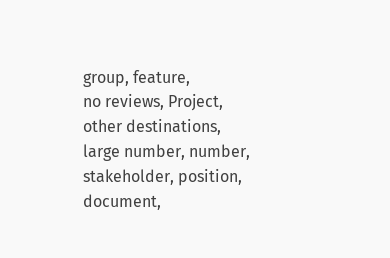group, feature,
no reviews, Project,
other destinations,
large number, number,
stakeholder, position,
document,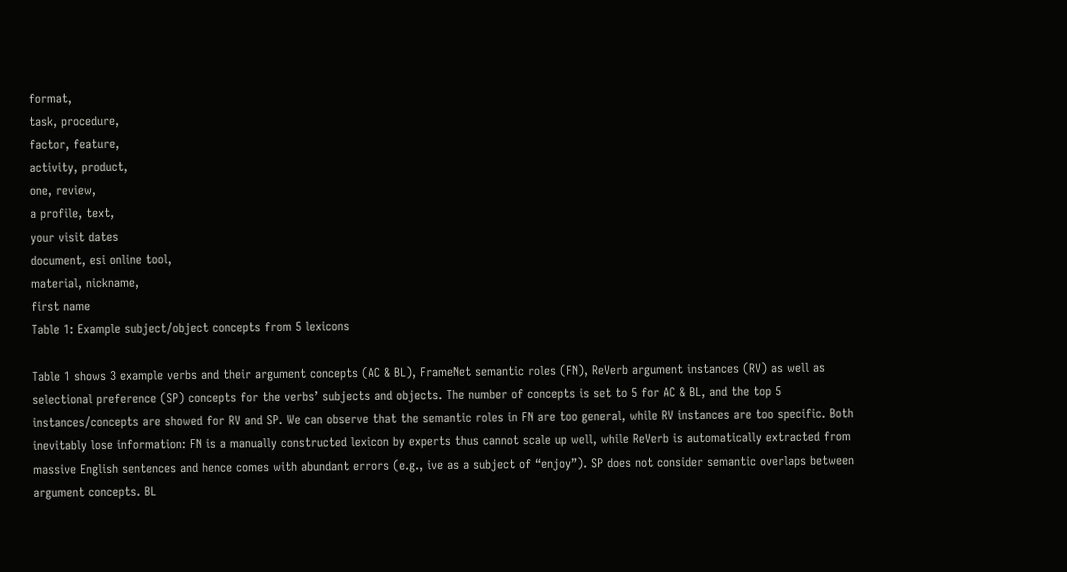format,
task, procedure,
factor, feature,
activity, product,
one, review,
a profile, text,
your visit dates
document, esi online tool,
material, nickname,
first name
Table 1: Example subject/object concepts from 5 lexicons

Table 1 shows 3 example verbs and their argument concepts (AC & BL), FrameNet semantic roles (FN), ReVerb argument instances (RV) as well as selectional preference (SP) concepts for the verbs’ subjects and objects. The number of concepts is set to 5 for AC & BL, and the top 5 instances/concepts are showed for RV and SP. We can observe that the semantic roles in FN are too general, while RV instances are too specific. Both inevitably lose information: FN is a manually constructed lexicon by experts thus cannot scale up well, while ReVerb is automatically extracted from massive English sentences and hence comes with abundant errors (e.g., ive as a subject of “enjoy”). SP does not consider semantic overlaps between argument concepts. BL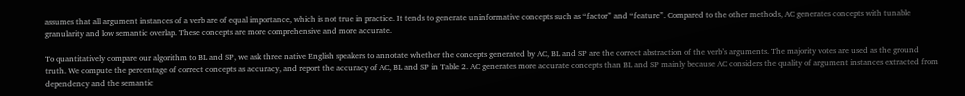assumes that all argument instances of a verb are of equal importance, which is not true in practice. It tends to generate uninformative concepts such as “factor” and “feature”. Compared to the other methods, AC generates concepts with tunable granularity and low semantic overlap. These concepts are more comprehensive and more accurate.

To quantitatively compare our algorithm to BL and SP, we ask three native English speakers to annotate whether the concepts generated by AC, BL and SP are the correct abstraction of the verb’s arguments. The majority votes are used as the ground truth. We compute the percentage of correct concepts as accuracy, and report the accuracy of AC, BL and SP in Table 2. AC generates more accurate concepts than BL and SP mainly because AC considers the quality of argument instances extracted from dependency and the semantic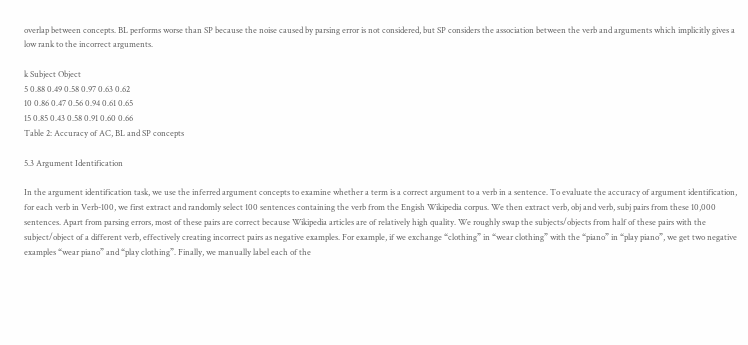overlap between concepts. BL performs worse than SP because the noise caused by parsing error is not considered, but SP considers the association between the verb and arguments which implicitly gives a low rank to the incorrect arguments.

k Subject Object
5 0.88 0.49 0.58 0.97 0.63 0.62
10 0.86 0.47 0.56 0.94 0.61 0.65
15 0.85 0.43 0.58 0.91 0.60 0.66
Table 2: Accuracy of AC, BL and SP concepts

5.3 Argument Identification

In the argument identification task, we use the inferred argument concepts to examine whether a term is a correct argument to a verb in a sentence. To evaluate the accuracy of argument identification, for each verb in Verb-100, we first extract and randomly select 100 sentences containing the verb from the Engish Wikipedia corpus. We then extract verb, obj and verb, subj pairs from these 10,000 sentences. Apart from parsing errors, most of these pairs are correct because Wikipedia articles are of relatively high quality. We roughly swap the subjects/objects from half of these pairs with the subject/object of a different verb, effectively creating incorrect pairs as negative examples. For example, if we exchange “clothing” in “wear clothing” with the “piano” in “play piano”, we get two negative examples “wear piano” and “play clothing”. Finally, we manually label each of the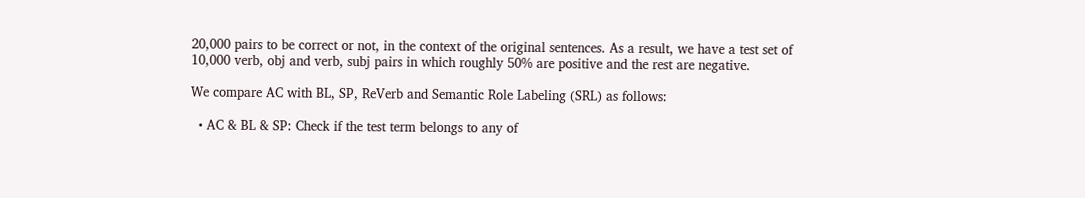20,000 pairs to be correct or not, in the context of the original sentences. As a result, we have a test set of 10,000 verb, obj and verb, subj pairs in which roughly 50% are positive and the rest are negative.

We compare AC with BL, SP, ReVerb and Semantic Role Labeling (SRL) as follows:

  • AC & BL & SP: Check if the test term belongs to any of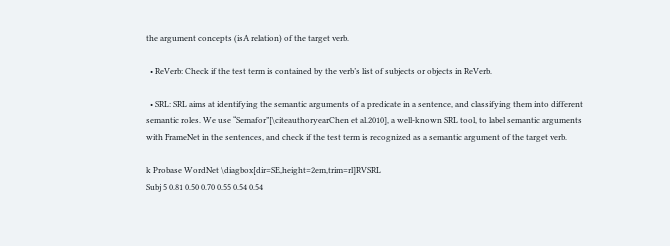the argument concepts (isA relation) of the target verb.

  • ReVerb: Check if the test term is contained by the verb’s list of subjects or objects in ReVerb.

  • SRL: SRL aims at identifying the semantic arguments of a predicate in a sentence, and classifying them into different semantic roles. We use “Semafor”[\citeauthoryearChen et al.2010], a well-known SRL tool, to label semantic arguments with FrameNet in the sentences, and check if the test term is recognized as a semantic argument of the target verb.

k Probase WordNet \diagbox[dir=SE,height=2em,trim=rl]RVSRL
Subj 5 0.81 0.50 0.70 0.55 0.54 0.54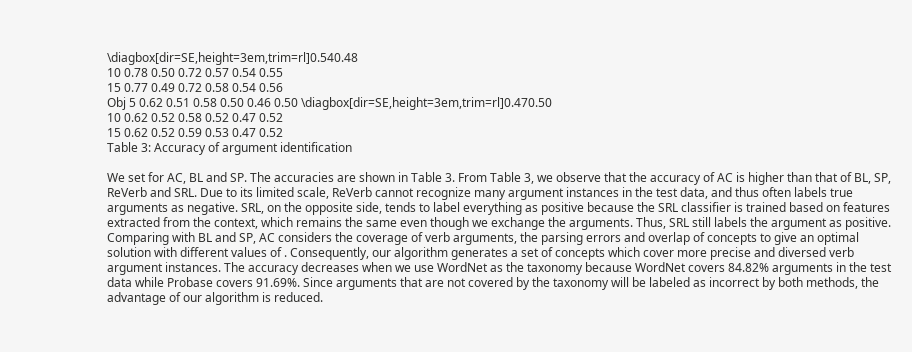\diagbox[dir=SE,height=3em,trim=rl]0.540.48
10 0.78 0.50 0.72 0.57 0.54 0.55
15 0.77 0.49 0.72 0.58 0.54 0.56
Obj 5 0.62 0.51 0.58 0.50 0.46 0.50 \diagbox[dir=SE,height=3em,trim=rl]0.470.50
10 0.62 0.52 0.58 0.52 0.47 0.52
15 0.62 0.52 0.59 0.53 0.47 0.52
Table 3: Accuracy of argument identification

We set for AC, BL and SP. The accuracies are shown in Table 3. From Table 3, we observe that the accuracy of AC is higher than that of BL, SP, ReVerb and SRL. Due to its limited scale, ReVerb cannot recognize many argument instances in the test data, and thus often labels true arguments as negative. SRL, on the opposite side, tends to label everything as positive because the SRL classifier is trained based on features extracted from the context, which remains the same even though we exchange the arguments. Thus, SRL still labels the argument as positive. Comparing with BL and SP, AC considers the coverage of verb arguments, the parsing errors and overlap of concepts to give an optimal solution with different values of . Consequently, our algorithm generates a set of concepts which cover more precise and diversed verb argument instances. The accuracy decreases when we use WordNet as the taxonomy because WordNet covers 84.82% arguments in the test data while Probase covers 91.69%. Since arguments that are not covered by the taxonomy will be labeled as incorrect by both methods, the advantage of our algorithm is reduced.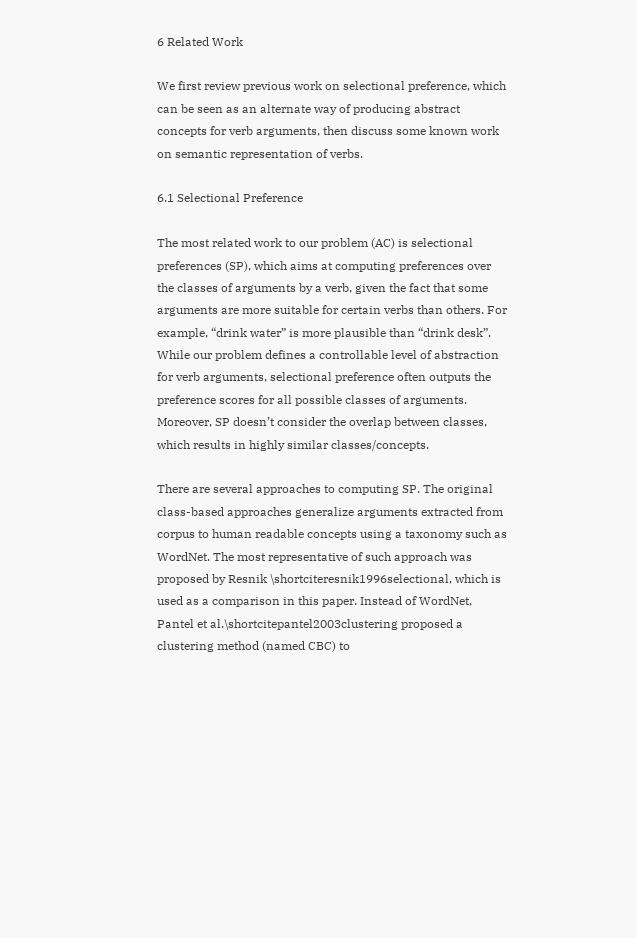6 Related Work

We first review previous work on selectional preference, which can be seen as an alternate way of producing abstract concepts for verb arguments, then discuss some known work on semantic representation of verbs.

6.1 Selectional Preference

The most related work to our problem (AC) is selectional preferences (SP), which aims at computing preferences over the classes of arguments by a verb, given the fact that some arguments are more suitable for certain verbs than others. For example, “drink water” is more plausible than “drink desk”. While our problem defines a controllable level of abstraction for verb arguments, selectional preference often outputs the preference scores for all possible classes of arguments. Moreover, SP doesn’t consider the overlap between classes, which results in highly similar classes/concepts.

There are several approaches to computing SP. The original class-based approaches generalize arguments extracted from corpus to human readable concepts using a taxonomy such as WordNet. The most representative of such approach was proposed by Resnik \shortciteresnik1996selectional, which is used as a comparison in this paper. Instead of WordNet, Pantel et al.\shortcitepantel2003clustering proposed a clustering method (named CBC) to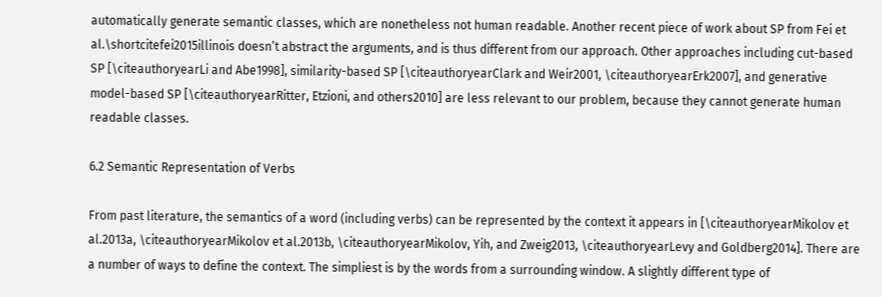automatically generate semantic classes, which are nonetheless not human readable. Another recent piece of work about SP from Fei et al.\shortcitefei2015illinois doesn’t abstract the arguments, and is thus different from our approach. Other approaches including cut-based SP [\citeauthoryearLi and Abe1998], similarity-based SP [\citeauthoryearClark and Weir2001, \citeauthoryearErk2007], and generative model-based SP [\citeauthoryearRitter, Etzioni, and others2010] are less relevant to our problem, because they cannot generate human readable classes.

6.2 Semantic Representation of Verbs

From past literature, the semantics of a word (including verbs) can be represented by the context it appears in [\citeauthoryearMikolov et al.2013a, \citeauthoryearMikolov et al.2013b, \citeauthoryearMikolov, Yih, and Zweig2013, \citeauthoryearLevy and Goldberg2014]. There are a number of ways to define the context. The simpliest is by the words from a surrounding window. A slightly different type of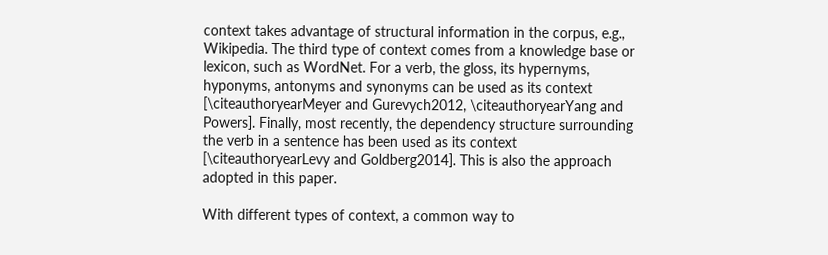context takes advantage of structural information in the corpus, e.g., Wikipedia. The third type of context comes from a knowledge base or lexicon, such as WordNet. For a verb, the gloss, its hypernyms, hyponyms, antonyms and synonyms can be used as its context [\citeauthoryearMeyer and Gurevych2012, \citeauthoryearYang and Powers]. Finally, most recently, the dependency structure surrounding the verb in a sentence has been used as its context [\citeauthoryearLevy and Goldberg2014]. This is also the approach adopted in this paper.

With different types of context, a common way to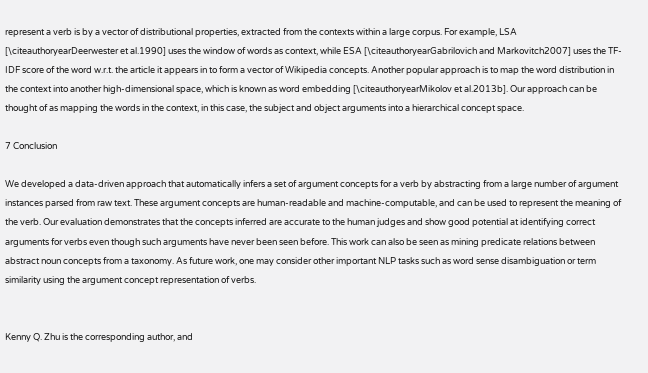represent a verb is by a vector of distributional properties, extracted from the contexts within a large corpus. For example, LSA [\citeauthoryearDeerwester et al.1990] uses the window of words as context, while ESA [\citeauthoryearGabrilovich and Markovitch2007] uses the TF-IDF score of the word w.r.t. the article it appears in to form a vector of Wikipedia concepts. Another popular approach is to map the word distribution in the context into another high-dimensional space, which is known as word embedding [\citeauthoryearMikolov et al.2013b]. Our approach can be thought of as mapping the words in the context, in this case, the subject and object arguments into a hierarchical concept space.

7 Conclusion

We developed a data-driven approach that automatically infers a set of argument concepts for a verb by abstracting from a large number of argument instances parsed from raw text. These argument concepts are human-readable and machine-computable, and can be used to represent the meaning of the verb. Our evaluation demonstrates that the concepts inferred are accurate to the human judges and show good potential at identifying correct arguments for verbs even though such arguments have never been seen before. This work can also be seen as mining predicate relations between abstract noun concepts from a taxonomy. As future work, one may consider other important NLP tasks such as word sense disambiguation or term similarity using the argument concept representation of verbs.


Kenny Q. Zhu is the corresponding author, and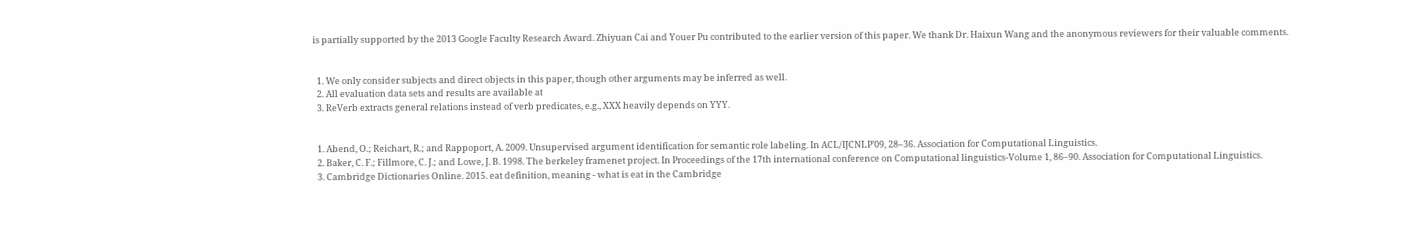is partially supported by the 2013 Google Faculty Research Award. Zhiyuan Cai and Youer Pu contributed to the earlier version of this paper. We thank Dr. Haixun Wang and the anonymous reviewers for their valuable comments.


  1. We only consider subjects and direct objects in this paper, though other arguments may be inferred as well.
  2. All evaluation data sets and results are available at
  3. ReVerb extracts general relations instead of verb predicates, e.g., XXX heavily depends on YYY.


  1. Abend, O.; Reichart, R.; and Rappoport, A. 2009. Unsupervised argument identification for semantic role labeling. In ACL/IJCNLP’09, 28–36. Association for Computational Linguistics.
  2. Baker, C. F.; Fillmore, C. J.; and Lowe, J. B. 1998. The berkeley framenet project. In Proceedings of the 17th international conference on Computational linguistics-Volume 1, 86–90. Association for Computational Linguistics.
  3. Cambridge Dictionaries Online. 2015. eat definition, meaning - what is eat in the Cambridge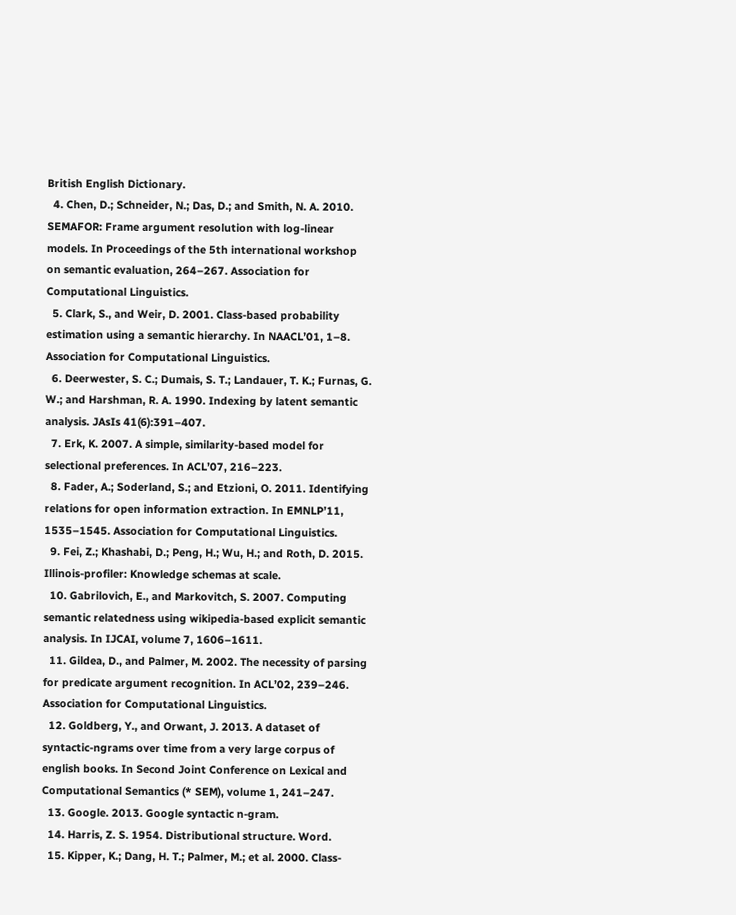British English Dictionary.
  4. Chen, D.; Schneider, N.; Das, D.; and Smith, N. A. 2010. SEMAFOR: Frame argument resolution with log-linear models. In Proceedings of the 5th international workshop on semantic evaluation, 264–267. Association for Computational Linguistics.
  5. Clark, S., and Weir, D. 2001. Class-based probability estimation using a semantic hierarchy. In NAACL’01, 1–8. Association for Computational Linguistics.
  6. Deerwester, S. C.; Dumais, S. T.; Landauer, T. K.; Furnas, G. W.; and Harshman, R. A. 1990. Indexing by latent semantic analysis. JAsIs 41(6):391–407.
  7. Erk, K. 2007. A simple, similarity-based model for selectional preferences. In ACL’07, 216–223.
  8. Fader, A.; Soderland, S.; and Etzioni, O. 2011. Identifying relations for open information extraction. In EMNLP’11, 1535–1545. Association for Computational Linguistics.
  9. Fei, Z.; Khashabi, D.; Peng, H.; Wu, H.; and Roth, D. 2015. Illinois-profiler: Knowledge schemas at scale.
  10. Gabrilovich, E., and Markovitch, S. 2007. Computing semantic relatedness using wikipedia-based explicit semantic analysis. In IJCAI, volume 7, 1606–1611.
  11. Gildea, D., and Palmer, M. 2002. The necessity of parsing for predicate argument recognition. In ACL’02, 239–246. Association for Computational Linguistics.
  12. Goldberg, Y., and Orwant, J. 2013. A dataset of syntactic-ngrams over time from a very large corpus of english books. In Second Joint Conference on Lexical and Computational Semantics (* SEM), volume 1, 241–247.
  13. Google. 2013. Google syntactic n-gram.
  14. Harris, Z. S. 1954. Distributional structure. Word.
  15. Kipper, K.; Dang, H. T.; Palmer, M.; et al. 2000. Class-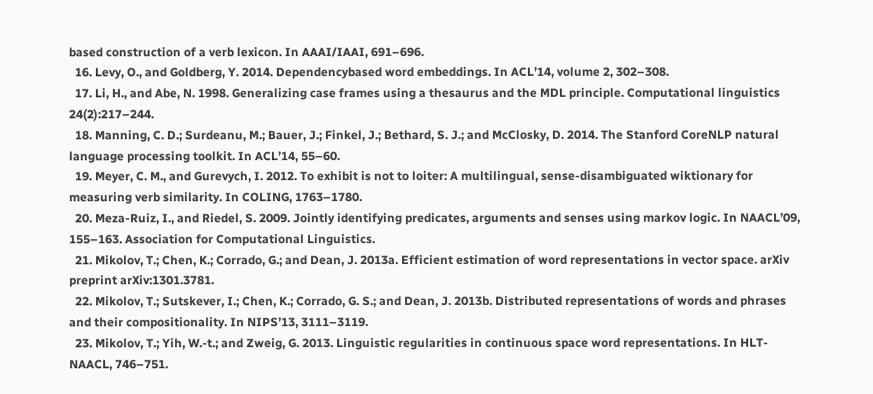based construction of a verb lexicon. In AAAI/IAAI, 691–696.
  16. Levy, O., and Goldberg, Y. 2014. Dependencybased word embeddings. In ACL’14, volume 2, 302–308.
  17. Li, H., and Abe, N. 1998. Generalizing case frames using a thesaurus and the MDL principle. Computational linguistics 24(2):217–244.
  18. Manning, C. D.; Surdeanu, M.; Bauer, J.; Finkel, J.; Bethard, S. J.; and McClosky, D. 2014. The Stanford CoreNLP natural language processing toolkit. In ACL’14, 55–60.
  19. Meyer, C. M., and Gurevych, I. 2012. To exhibit is not to loiter: A multilingual, sense-disambiguated wiktionary for measuring verb similarity. In COLING, 1763–1780.
  20. Meza-Ruiz, I., and Riedel, S. 2009. Jointly identifying predicates, arguments and senses using markov logic. In NAACL’09, 155–163. Association for Computational Linguistics.
  21. Mikolov, T.; Chen, K.; Corrado, G.; and Dean, J. 2013a. Efficient estimation of word representations in vector space. arXiv preprint arXiv:1301.3781.
  22. Mikolov, T.; Sutskever, I.; Chen, K.; Corrado, G. S.; and Dean, J. 2013b. Distributed representations of words and phrases and their compositionality. In NIPS’13, 3111–3119.
  23. Mikolov, T.; Yih, W.-t.; and Zweig, G. 2013. Linguistic regularities in continuous space word representations. In HLT-NAACL, 746–751.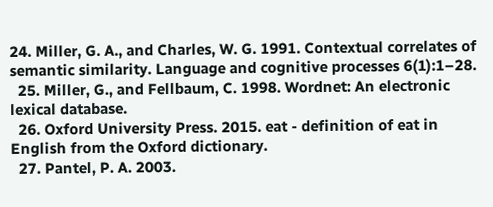24. Miller, G. A., and Charles, W. G. 1991. Contextual correlates of semantic similarity. Language and cognitive processes 6(1):1–28.
  25. Miller, G., and Fellbaum, C. 1998. Wordnet: An electronic lexical database.
  26. Oxford University Press. 2015. eat - definition of eat in English from the Oxford dictionary.
  27. Pantel, P. A. 2003.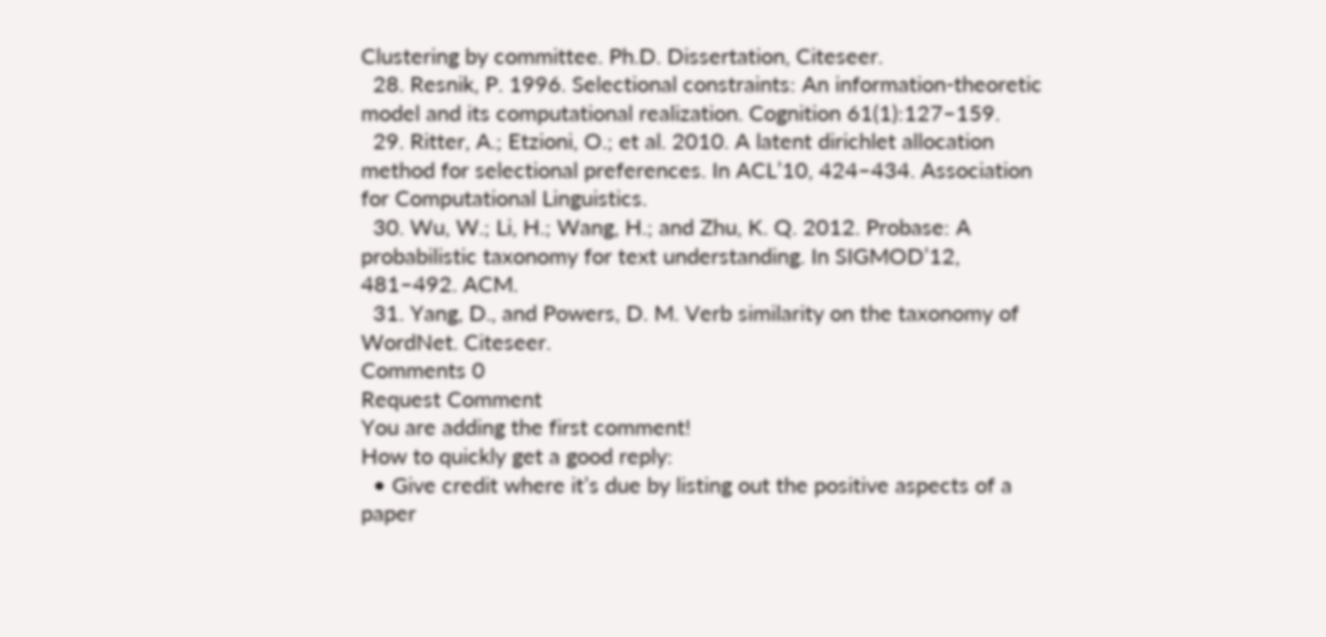Clustering by committee. Ph.D. Dissertation, Citeseer.
  28. Resnik, P. 1996. Selectional constraints: An information-theoretic model and its computational realization. Cognition 61(1):127–159.
  29. Ritter, A.; Etzioni, O.; et al. 2010. A latent dirichlet allocation method for selectional preferences. In ACL’10, 424–434. Association for Computational Linguistics.
  30. Wu, W.; Li, H.; Wang, H.; and Zhu, K. Q. 2012. Probase: A probabilistic taxonomy for text understanding. In SIGMOD’12, 481–492. ACM.
  31. Yang, D., and Powers, D. M. Verb similarity on the taxonomy of WordNet. Citeseer.
Comments 0
Request Comment
You are adding the first comment!
How to quickly get a good reply:
  • Give credit where it’s due by listing out the positive aspects of a paper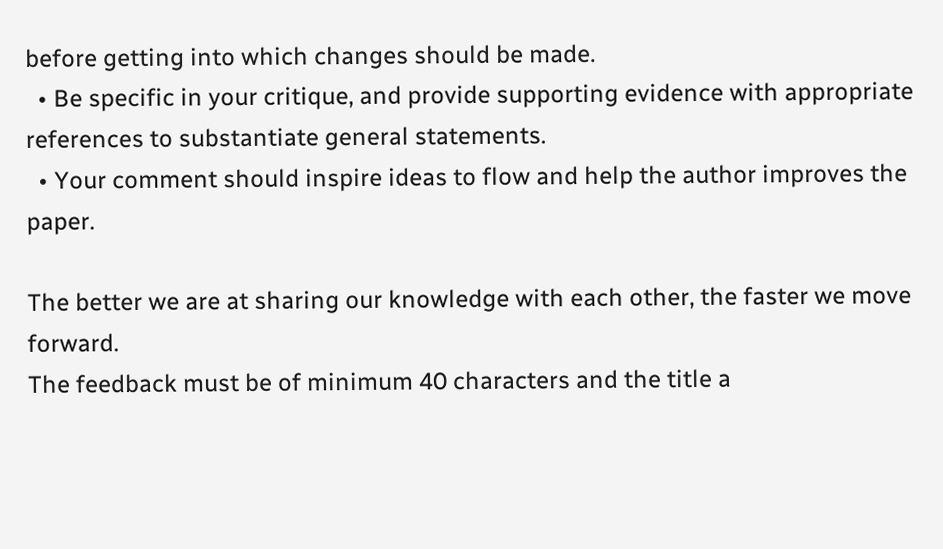before getting into which changes should be made.
  • Be specific in your critique, and provide supporting evidence with appropriate references to substantiate general statements.
  • Your comment should inspire ideas to flow and help the author improves the paper.

The better we are at sharing our knowledge with each other, the faster we move forward.
The feedback must be of minimum 40 characters and the title a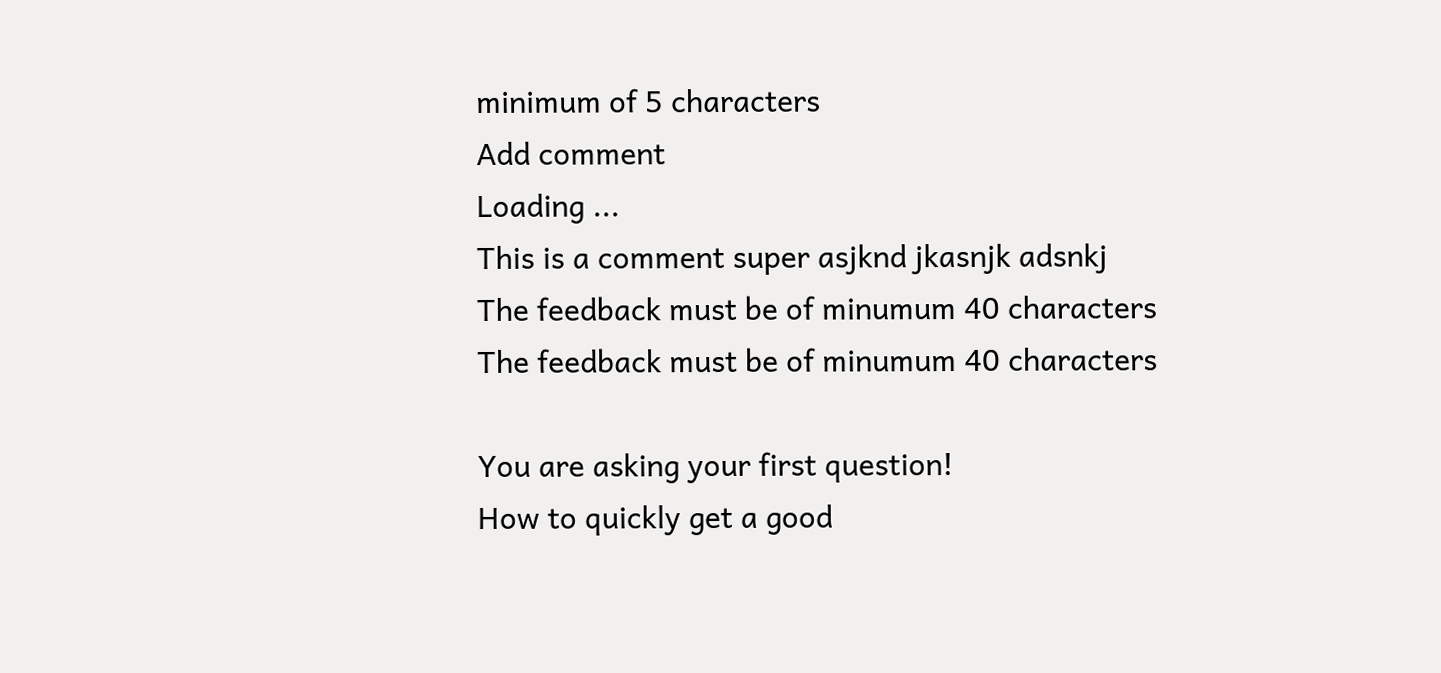minimum of 5 characters
Add comment
Loading ...
This is a comment super asjknd jkasnjk adsnkj
The feedback must be of minumum 40 characters
The feedback must be of minumum 40 characters

You are asking your first question!
How to quickly get a good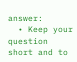answer:
  • Keep your question short and to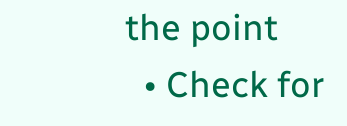the point
  • Check for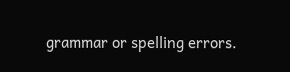grammar or spelling errors.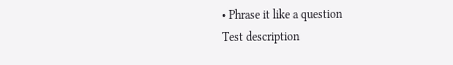• Phrase it like a question
Test description